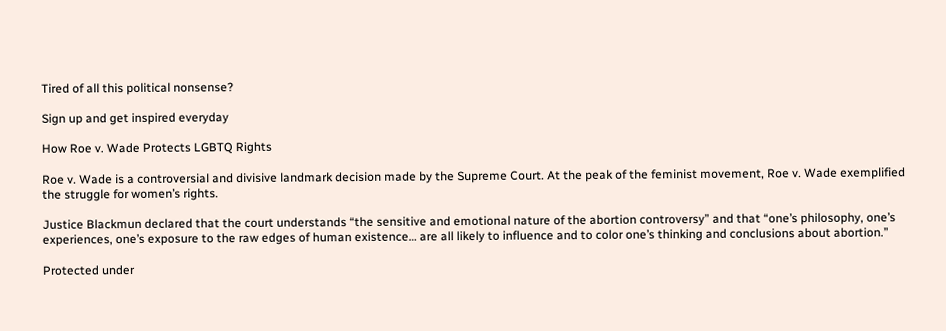Tired of all this political nonsense?

Sign up and get inspired everyday

How Roe v. Wade Protects LGBTQ Rights

Roe v. Wade is a controversial and divisive landmark decision made by the Supreme Court. At the peak of the feminist movement, Roe v. Wade exemplified the struggle for women’s rights.

Justice Blackmun declared that the court understands “the sensitive and emotional nature of the abortion controversy” and that “one’s philosophy, one’s experiences, one’s exposure to the raw edges of human existence… are all likely to influence and to color one’s thinking and conclusions about abortion.”

Protected under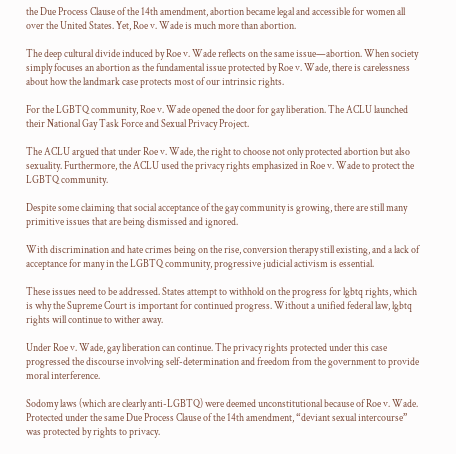the Due Process Clause of the 14th amendment, abortion became legal and accessible for women all over the United States. Yet, Roe v. Wade is much more than abortion.

The deep cultural divide induced by Roe v. Wade reflects on the same issue—abortion. When society simply focuses an abortion as the fundamental issue protected by Roe v. Wade, there is carelessness about how the landmark case protects most of our intrinsic rights.

For the LGBTQ community, Roe v. Wade opened the door for gay liberation. The ACLU launched their National Gay Task Force and Sexual Privacy Project.

The ACLU argued that under Roe v. Wade, the right to choose not only protected abortion but also sexuality. Furthermore, the ACLU used the privacy rights emphasized in Roe v. Wade to protect the LGBTQ community.

Despite some claiming that social acceptance of the gay community is growing, there are still many primitive issues that are being dismissed and ignored.

With discrimination and hate crimes being on the rise, conversion therapy still existing, and a lack of acceptance for many in the LGBTQ community, progressive judicial activism is essential.

These issues need to be addressed. States attempt to withhold on the progress for lgbtq rights, which is why the Supreme Court is important for continued progress. Without a unified federal law, lgbtq rights will continue to wither away.

Under Roe v. Wade, gay liberation can continue. The privacy rights protected under this case progressed the discourse involving self-determination and freedom from the government to provide moral interference.

Sodomy laws (which are clearly anti-LGBTQ) were deemed unconstitutional because of Roe v. Wade. Protected under the same Due Process Clause of the 14th amendment, “deviant sexual intercourse” was protected by rights to privacy.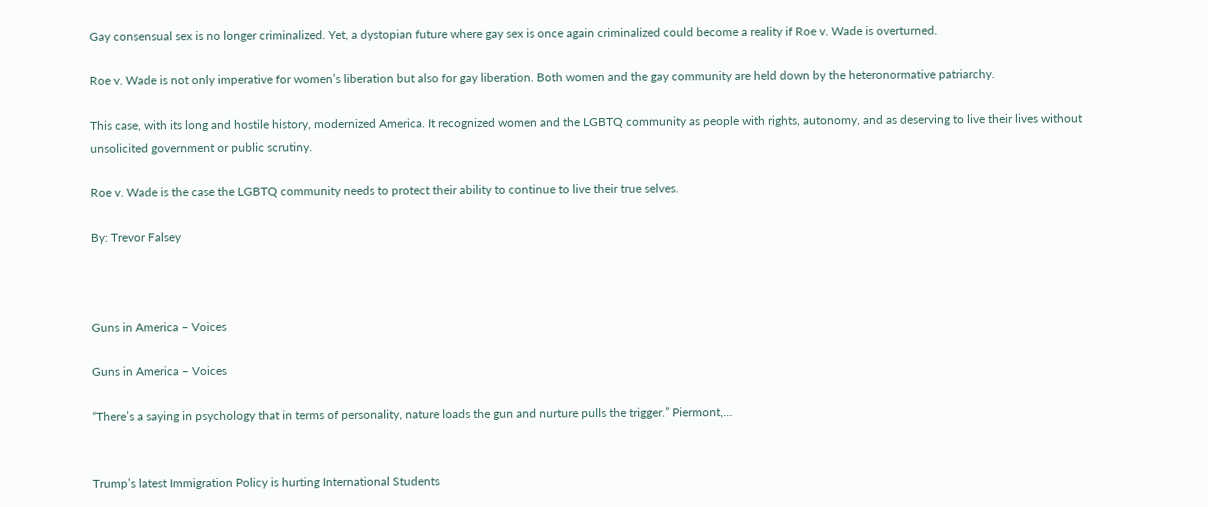Gay consensual sex is no longer criminalized. Yet, a dystopian future where gay sex is once again criminalized could become a reality if Roe v. Wade is overturned.

Roe v. Wade is not only imperative for women’s liberation but also for gay liberation. Both women and the gay community are held down by the heteronormative patriarchy.

This case, with its long and hostile history, modernized America. It recognized women and the LGBTQ community as people with rights, autonomy, and as deserving to live their lives without unsolicited government or public scrutiny.

Roe v. Wade is the case the LGBTQ community needs to protect their ability to continue to live their true selves.

By: Trevor Falsey



Guns in America – Voices

Guns in America – Voices

“There’s a saying in psychology that in terms of personality, nature loads the gun and nurture pulls the trigger.” Piermont,…


Trump’s latest Immigration Policy is hurting International Students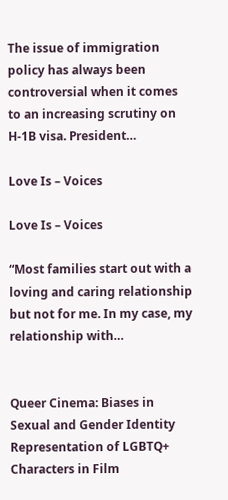The issue of immigration policy has always been controversial when it comes to an increasing scrutiny on H-1B visa. President…

Love Is – Voices

Love Is – Voices

“Most families start out with a loving and caring relationship but not for me. In my case, my relationship with…


Queer Cinema: Biases in Sexual and Gender Identity Representation of LGBTQ+ Characters in Film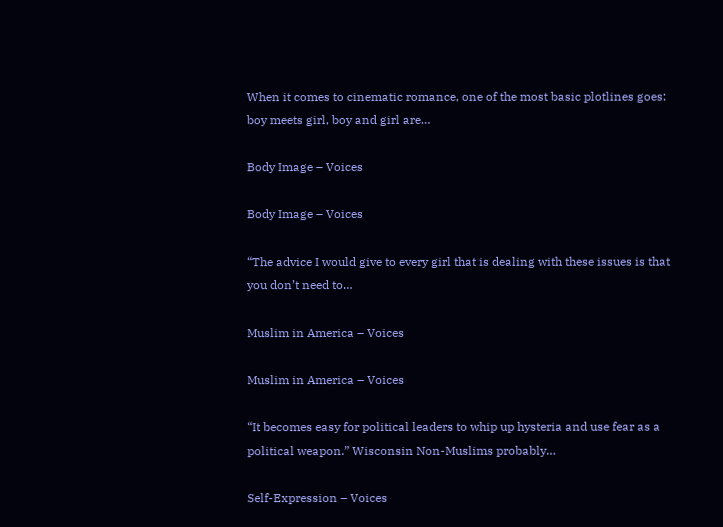When it comes to cinematic romance, one of the most basic plotlines goes: boy meets girl, boy and girl are…

Body Image – Voices

Body Image – Voices

“The advice I would give to every girl that is dealing with these issues is that you don’t need to…

Muslim in America – Voices

Muslim in America – Voices

“It becomes easy for political leaders to whip up hysteria and use fear as a political weapon.” Wisconsin Non-Muslims probably…

Self-Expression – Voices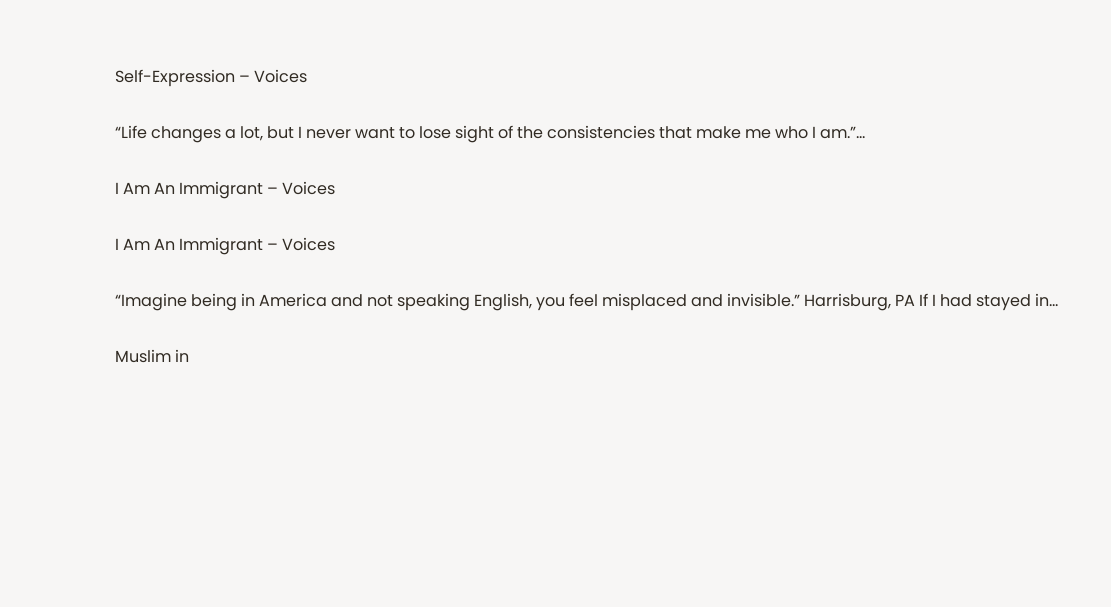Self-Expression – Voices

“Life changes a lot, but I never want to lose sight of the consistencies that make me who I am.”…

I Am An Immigrant – Voices

I Am An Immigrant – Voices

“Imagine being in America and not speaking English, you feel misplaced and invisible.” Harrisburg, PA If I had stayed in…

Muslim in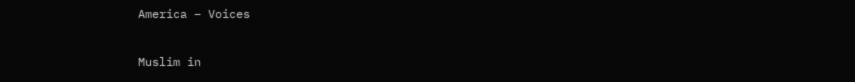America – Voices

Muslim in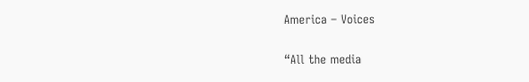America – Voices

“All the media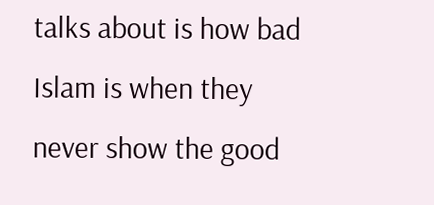talks about is how bad Islam is when they never show the good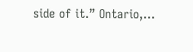side of it.” Ontario,…